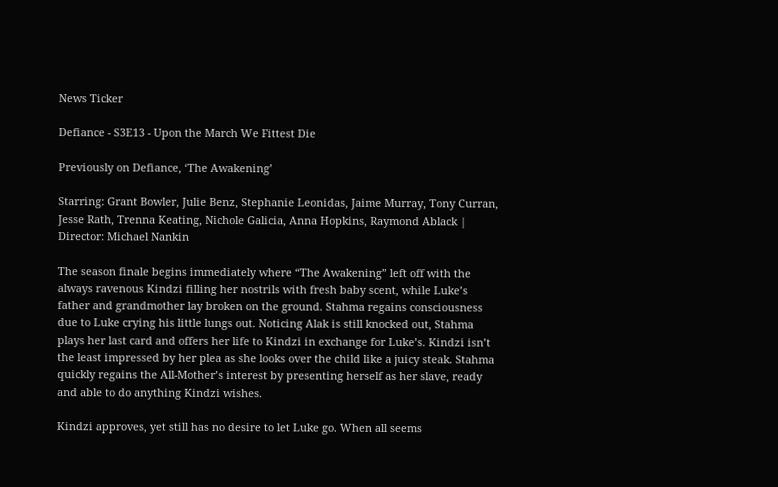News Ticker

Defiance - S3E13 - Upon the March We Fittest Die

Previously on Defiance, ‘The Awakening’

Starring: Grant Bowler, Julie Benz, Stephanie Leonidas, Jaime Murray, Tony Curran, Jesse Rath, Trenna Keating, Nichole Galicia, Anna Hopkins, Raymond Ablack | Director: Michael Nankin

The season finale begins immediately where “The Awakening” left off with the always ravenous Kindzi filling her nostrils with fresh baby scent, while Luke’s father and grandmother lay broken on the ground. Stahma regains consciousness due to Luke crying his little lungs out. Noticing Alak is still knocked out, Stahma plays her last card and offers her life to Kindzi in exchange for Luke’s. Kindzi isn’t the least impressed by her plea as she looks over the child like a juicy steak. Stahma quickly regains the All-Mother’s interest by presenting herself as her slave, ready and able to do anything Kindzi wishes.

Kindzi approves, yet still has no desire to let Luke go. When all seems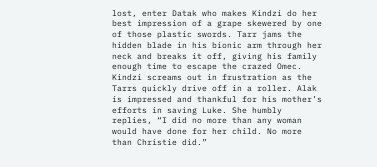lost, enter Datak who makes Kindzi do her best impression of a grape skewered by one of those plastic swords. Tarr jams the hidden blade in his bionic arm through her neck and breaks it off, giving his family enough time to escape the crazed Omec. Kindzi screams out in frustration as the Tarrs quickly drive off in a roller. Alak is impressed and thankful for his mother’s efforts in saving Luke. She humbly replies, “I did no more than any woman would have done for her child. No more than Christie did.”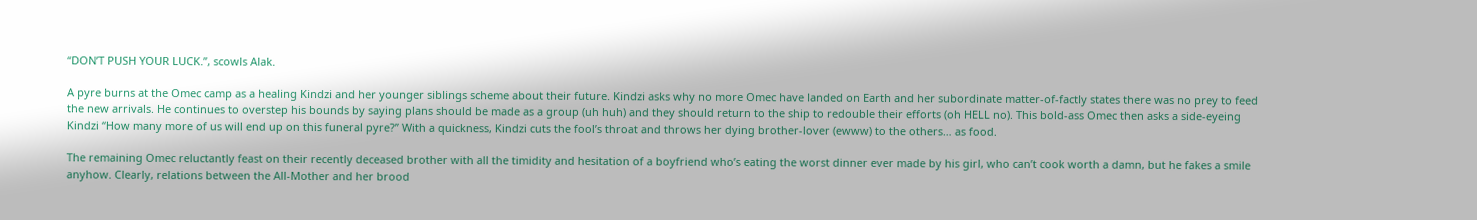“DON’T PUSH YOUR LUCK.”, scowls Alak.

A pyre burns at the Omec camp as a healing Kindzi and her younger siblings scheme about their future. Kindzi asks why no more Omec have landed on Earth and her subordinate matter-of-factly states there was no prey to feed the new arrivals. He continues to overstep his bounds by saying plans should be made as a group (uh huh) and they should return to the ship to redouble their efforts (oh HELL no). This bold-ass Omec then asks a side-eyeing Kindzi “How many more of us will end up on this funeral pyre?” With a quickness, Kindzi cuts the fool’s throat and throws her dying brother-lover (ewww) to the others… as food.

The remaining Omec reluctantly feast on their recently deceased brother with all the timidity and hesitation of a boyfriend who’s eating the worst dinner ever made by his girl, who can’t cook worth a damn, but he fakes a smile anyhow. Clearly, relations between the All-Mother and her brood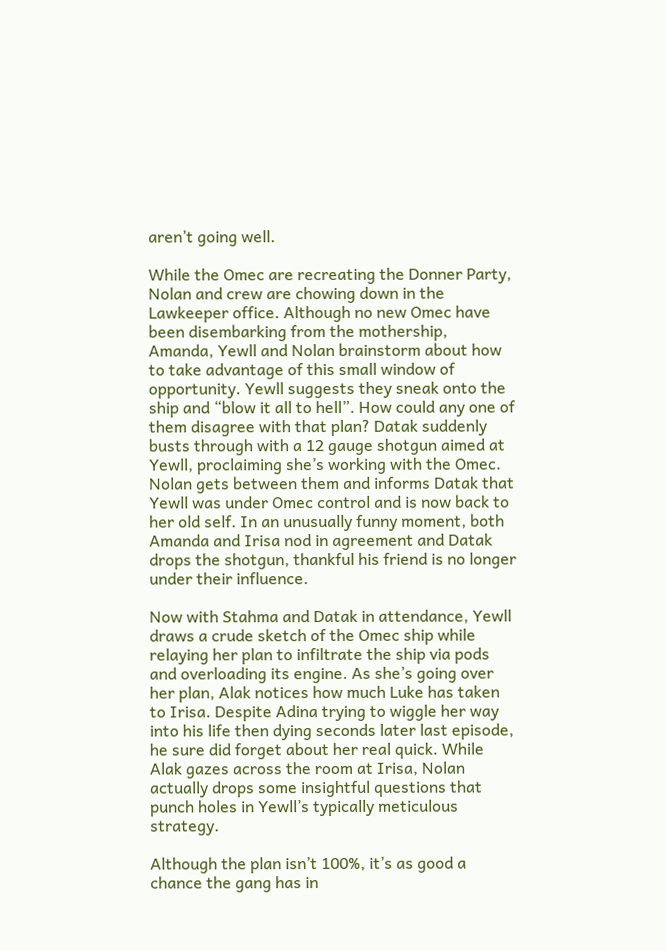aren’t going well.

While the Omec are recreating the Donner Party, Nolan and crew are chowing down in the Lawkeeper office. Although no new Omec have been disembarking from the mothership, Amanda, Yewll and Nolan brainstorm about how to take advantage of this small window of opportunity. Yewll suggests they sneak onto the ship and “blow it all to hell”. How could any one of them disagree with that plan? Datak suddenly busts through with a 12 gauge shotgun aimed at Yewll, proclaiming she’s working with the Omec. Nolan gets between them and informs Datak that Yewll was under Omec control and is now back to her old self. In an unusually funny moment, both Amanda and Irisa nod in agreement and Datak drops the shotgun, thankful his friend is no longer under their influence.

Now with Stahma and Datak in attendance, Yewll draws a crude sketch of the Omec ship while relaying her plan to infiltrate the ship via pods and overloading its engine. As she’s going over her plan, Alak notices how much Luke has taken to Irisa. Despite Adina trying to wiggle her way into his life then dying seconds later last episode, he sure did forget about her real quick. While Alak gazes across the room at Irisa, Nolan actually drops some insightful questions that punch holes in Yewll’s typically meticulous strategy.

Although the plan isn’t 100%, it’s as good a chance the gang has in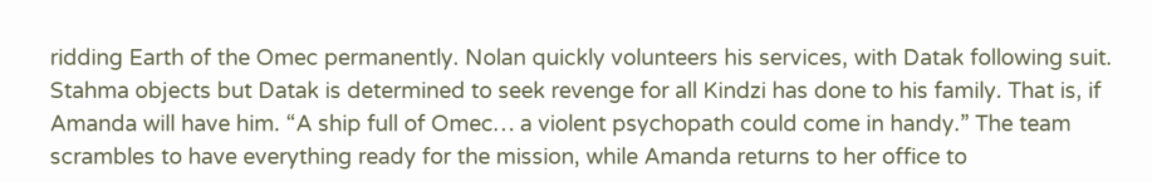ridding Earth of the Omec permanently. Nolan quickly volunteers his services, with Datak following suit. Stahma objects but Datak is determined to seek revenge for all Kindzi has done to his family. That is, if Amanda will have him. “A ship full of Omec… a violent psychopath could come in handy.” The team scrambles to have everything ready for the mission, while Amanda returns to her office to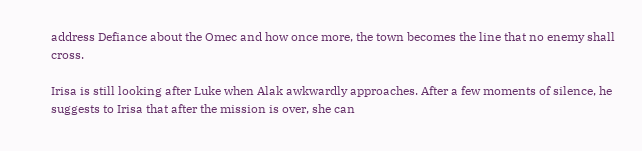address Defiance about the Omec and how once more, the town becomes the line that no enemy shall cross.

Irisa is still looking after Luke when Alak awkwardly approaches. After a few moments of silence, he suggests to Irisa that after the mission is over, she can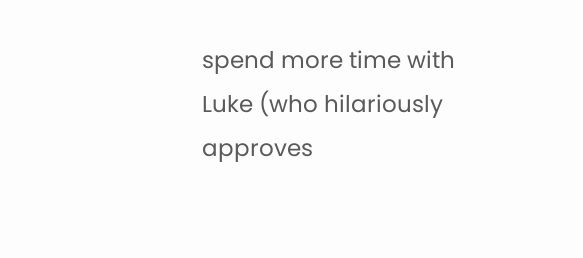spend more time with Luke (who hilariously approves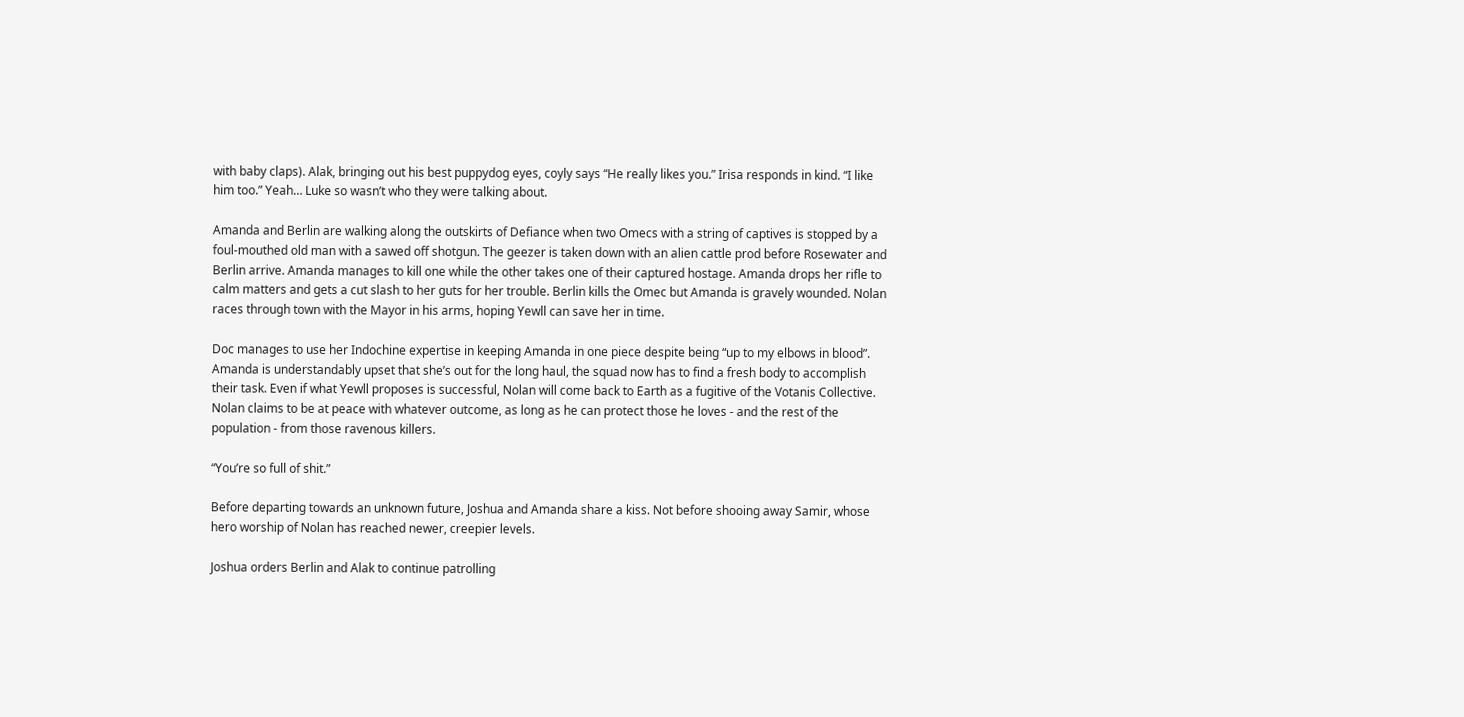with baby claps). Alak, bringing out his best puppydog eyes, coyly says “He really likes you.” Irisa responds in kind. “I like him too.” Yeah… Luke so wasn’t who they were talking about.

Amanda and Berlin are walking along the outskirts of Defiance when two Omecs with a string of captives is stopped by a foul-mouthed old man with a sawed off shotgun. The geezer is taken down with an alien cattle prod before Rosewater and Berlin arrive. Amanda manages to kill one while the other takes one of their captured hostage. Amanda drops her rifle to calm matters and gets a cut slash to her guts for her trouble. Berlin kills the Omec but Amanda is gravely wounded. Nolan races through town with the Mayor in his arms, hoping Yewll can save her in time.

Doc manages to use her Indochine expertise in keeping Amanda in one piece despite being “up to my elbows in blood”. Amanda is understandably upset that she’s out for the long haul, the squad now has to find a fresh body to accomplish their task. Even if what Yewll proposes is successful, Nolan will come back to Earth as a fugitive of the Votanis Collective. Nolan claims to be at peace with whatever outcome, as long as he can protect those he loves - and the rest of the population - from those ravenous killers.

“You’re so full of shit.”

Before departing towards an unknown future, Joshua and Amanda share a kiss. Not before shooing away Samir, whose hero worship of Nolan has reached newer, creepier levels.

Joshua orders Berlin and Alak to continue patrolling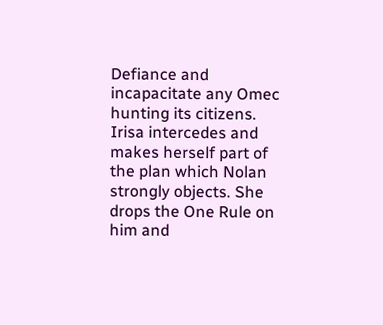Defiance and incapacitate any Omec hunting its citizens. Irisa intercedes and makes herself part of the plan which Nolan strongly objects. She drops the One Rule on him and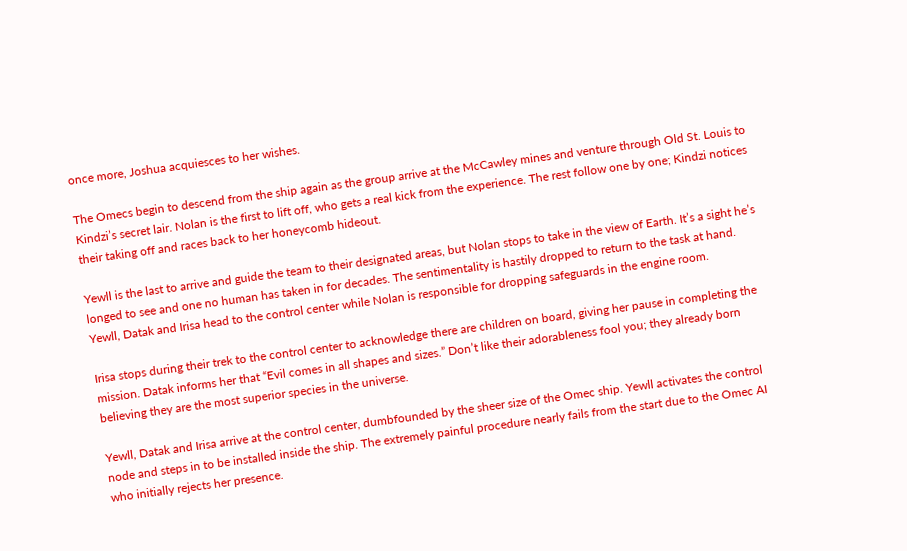once more, Joshua acquiesces to her wishes.

The Omecs begin to descend from the ship again as the group arrive at the McCawley mines and venture through Old St. Louis to Kindzi’s secret lair. Nolan is the first to lift off, who gets a real kick from the experience. The rest follow one by one; Kindzi notices their taking off and races back to her honeycomb hideout.

Yewll is the last to arrive and guide the team to their designated areas, but Nolan stops to take in the view of Earth. It’s a sight he’s longed to see and one no human has taken in for decades. The sentimentality is hastily dropped to return to the task at hand. Yewll, Datak and Irisa head to the control center while Nolan is responsible for dropping safeguards in the engine room.

Irisa stops during their trek to the control center to acknowledge there are children on board, giving her pause in completing the mission. Datak informs her that “Evil comes in all shapes and sizes.” Don’t like their adorableness fool you; they already born believing they are the most superior species in the universe.

Yewll, Datak and Irisa arrive at the control center, dumbfounded by the sheer size of the Omec ship. Yewll activates the control node and steps in to be installed inside the ship. The extremely painful procedure nearly fails from the start due to the Omec AI who initially rejects her presence.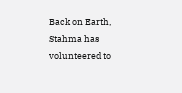Back on Earth, Stahma has volunteered to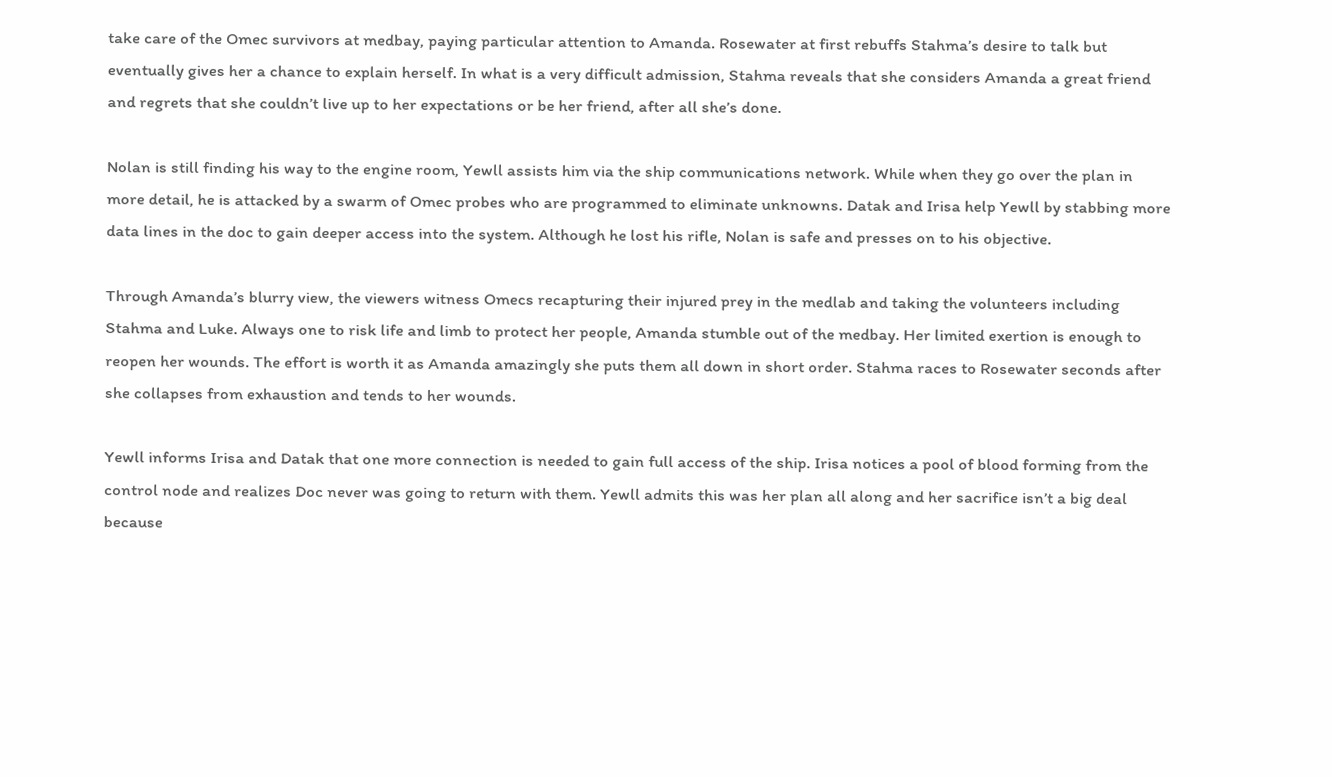take care of the Omec survivors at medbay, paying particular attention to Amanda. Rosewater at first rebuffs Stahma’s desire to talk but eventually gives her a chance to explain herself. In what is a very difficult admission, Stahma reveals that she considers Amanda a great friend and regrets that she couldn’t live up to her expectations or be her friend, after all she’s done.

Nolan is still finding his way to the engine room, Yewll assists him via the ship communications network. While when they go over the plan in more detail, he is attacked by a swarm of Omec probes who are programmed to eliminate unknowns. Datak and Irisa help Yewll by stabbing more data lines in the doc to gain deeper access into the system. Although he lost his rifle, Nolan is safe and presses on to his objective.

Through Amanda’s blurry view, the viewers witness Omecs recapturing their injured prey in the medlab and taking the volunteers including Stahma and Luke. Always one to risk life and limb to protect her people, Amanda stumble out of the medbay. Her limited exertion is enough to reopen her wounds. The effort is worth it as Amanda amazingly she puts them all down in short order. Stahma races to Rosewater seconds after she collapses from exhaustion and tends to her wounds.

Yewll informs Irisa and Datak that one more connection is needed to gain full access of the ship. Irisa notices a pool of blood forming from the control node and realizes Doc never was going to return with them. Yewll admits this was her plan all along and her sacrifice isn’t a big deal because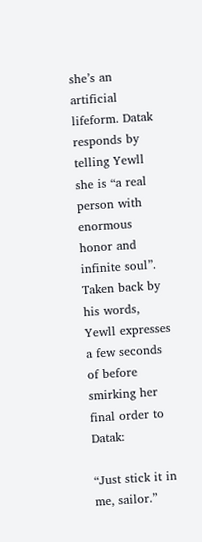she’s an artificial lifeform. Datak responds by telling Yewll she is “a real person with enormous honor and infinite soul”. Taken back by his words, Yewll expresses a few seconds of before smirking her final order to Datak:

“Just stick it in me, sailor.”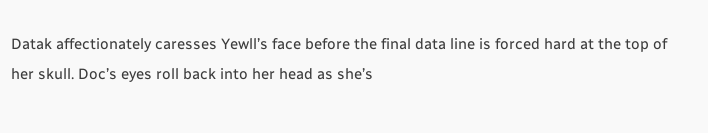Datak affectionately caresses Yewll’s face before the final data line is forced hard at the top of her skull. Doc’s eyes roll back into her head as she’s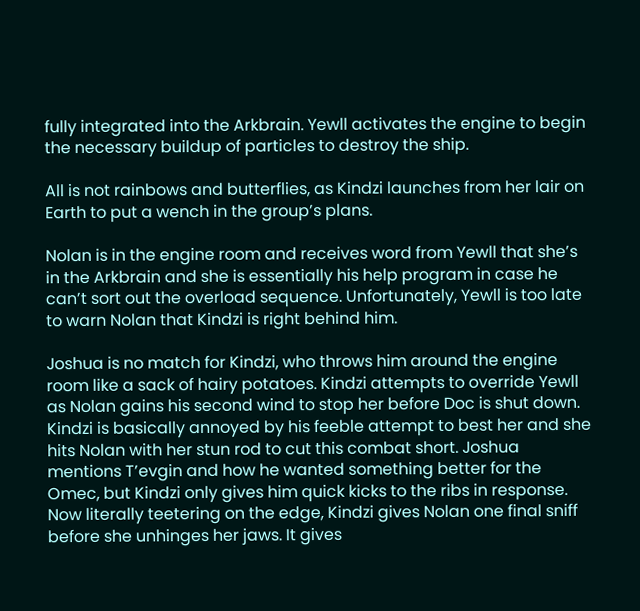fully integrated into the Arkbrain. Yewll activates the engine to begin the necessary buildup of particles to destroy the ship.

All is not rainbows and butterflies, as Kindzi launches from her lair on Earth to put a wench in the group’s plans.

Nolan is in the engine room and receives word from Yewll that she’s in the Arkbrain and she is essentially his help program in case he can’t sort out the overload sequence. Unfortunately, Yewll is too late to warn Nolan that Kindzi is right behind him.

Joshua is no match for Kindzi, who throws him around the engine room like a sack of hairy potatoes. Kindzi attempts to override Yewll as Nolan gains his second wind to stop her before Doc is shut down. Kindzi is basically annoyed by his feeble attempt to best her and she hits Nolan with her stun rod to cut this combat short. Joshua mentions T’evgin and how he wanted something better for the Omec, but Kindzi only gives him quick kicks to the ribs in response. Now literally teetering on the edge, Kindzi gives Nolan one final sniff before she unhinges her jaws. It gives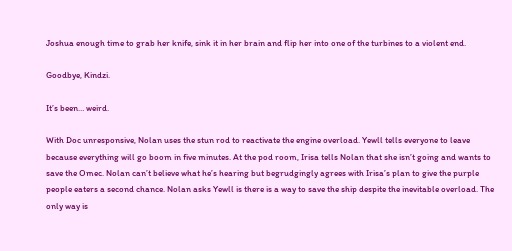Joshua enough time to grab her knife, sink it in her brain and flip her into one of the turbines to a violent end.

Goodbye, Kindzi.

It’s been… weird.

With Doc unresponsive, Nolan uses the stun rod to reactivate the engine overload. Yewll tells everyone to leave because everything will go boom in five minutes. At the pod room, Irisa tells Nolan that she isn’t going and wants to save the Omec. Nolan can’t believe what he’s hearing but begrudgingly agrees with Irisa’s plan to give the purple people eaters a second chance. Nolan asks Yewll is there is a way to save the ship despite the inevitable overload. The only way is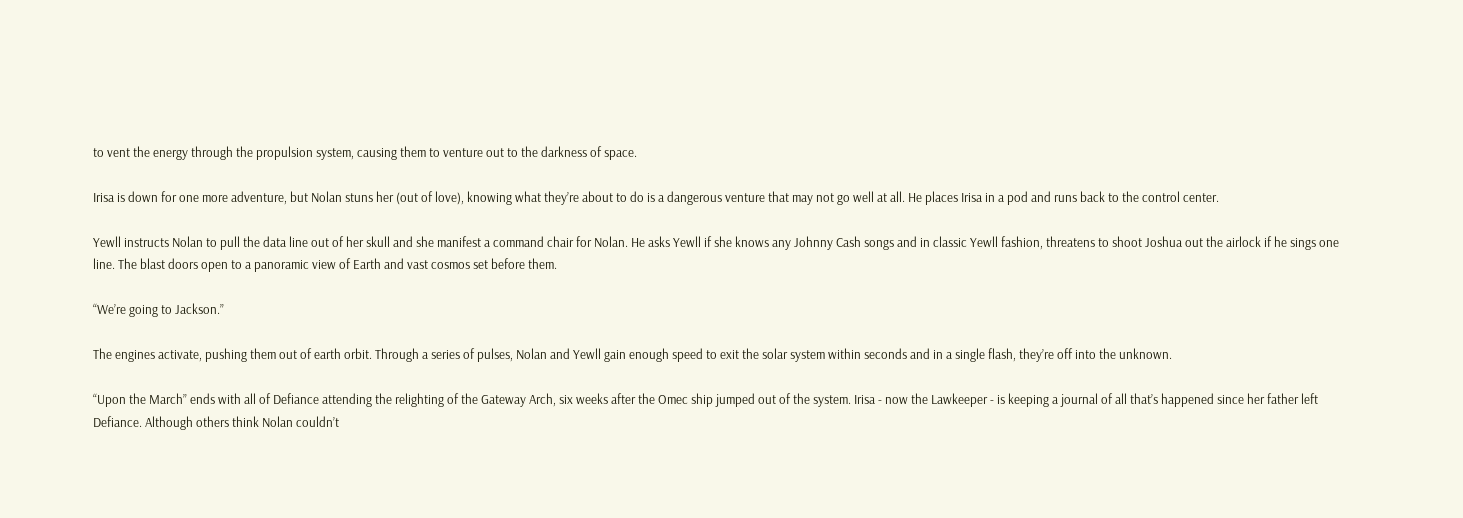to vent the energy through the propulsion system, causing them to venture out to the darkness of space.

Irisa is down for one more adventure, but Nolan stuns her (out of love), knowing what they’re about to do is a dangerous venture that may not go well at all. He places Irisa in a pod and runs back to the control center.

Yewll instructs Nolan to pull the data line out of her skull and she manifest a command chair for Nolan. He asks Yewll if she knows any Johnny Cash songs and in classic Yewll fashion, threatens to shoot Joshua out the airlock if he sings one line. The blast doors open to a panoramic view of Earth and vast cosmos set before them.

“We’re going to Jackson.”

The engines activate, pushing them out of earth orbit. Through a series of pulses, Nolan and Yewll gain enough speed to exit the solar system within seconds and in a single flash, they’re off into the unknown.

“Upon the March” ends with all of Defiance attending the relighting of the Gateway Arch, six weeks after the Omec ship jumped out of the system. Irisa - now the Lawkeeper - is keeping a journal of all that’s happened since her father left Defiance. Although others think Nolan couldn’t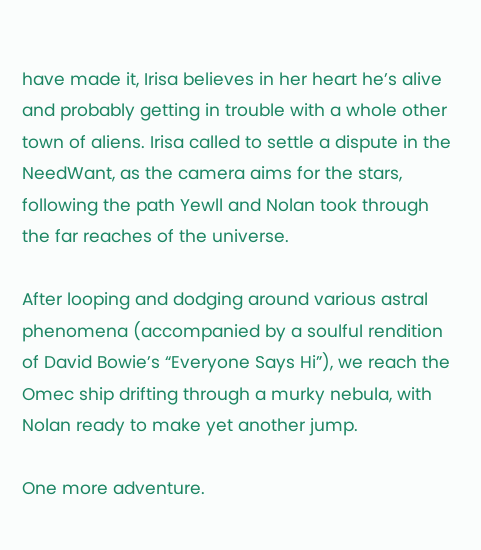have made it, Irisa believes in her heart he’s alive and probably getting in trouble with a whole other town of aliens. Irisa called to settle a dispute in the NeedWant, as the camera aims for the stars, following the path Yewll and Nolan took through the far reaches of the universe.

After looping and dodging around various astral phenomena (accompanied by a soulful rendition of David Bowie’s “Everyone Says Hi”), we reach the Omec ship drifting through a murky nebula, with Nolan ready to make yet another jump.

One more adventure.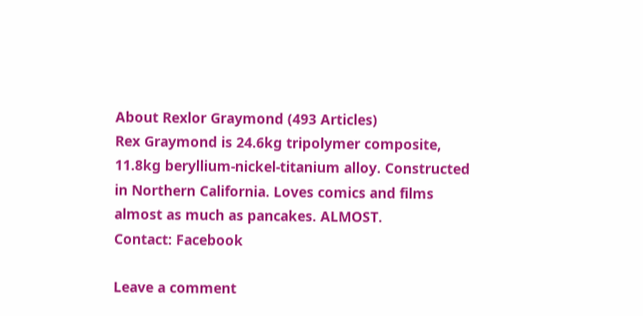About Rexlor Graymond (493 Articles)
Rex Graymond is 24.6kg tripolymer composite, 11.8kg beryllium-nickel-titanium alloy. Constructed in Northern California. Loves comics and films almost as much as pancakes. ALMOST.
Contact: Facebook

Leave a comment